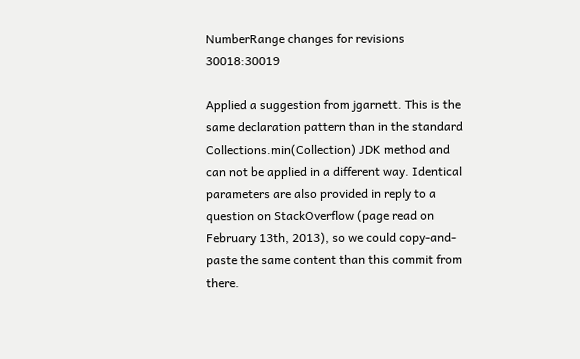NumberRange changes for revisions 30018:30019

Applied a suggestion from jgarnett. This is the same declaration pattern than in the standard Collections.min(Collection) JDK method and can not be applied in a different way. Identical parameters are also provided in reply to a question on StackOverflow (page read on February 13th, 2013), so we could copy-and-paste the same content than this commit from there.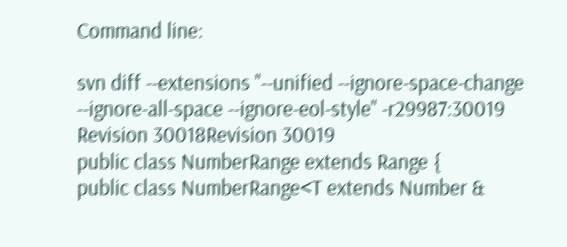Command line:

svn diff --extensions "--unified --ignore-space-change --ignore-all-space --ignore-eol-style" -r29987:30019
Revision 30018Revision 30019
public class NumberRange extends Range {
public class NumberRange<T extends Number &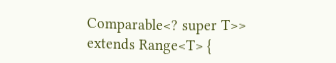Comparable<? super T>> extends Range<T> {